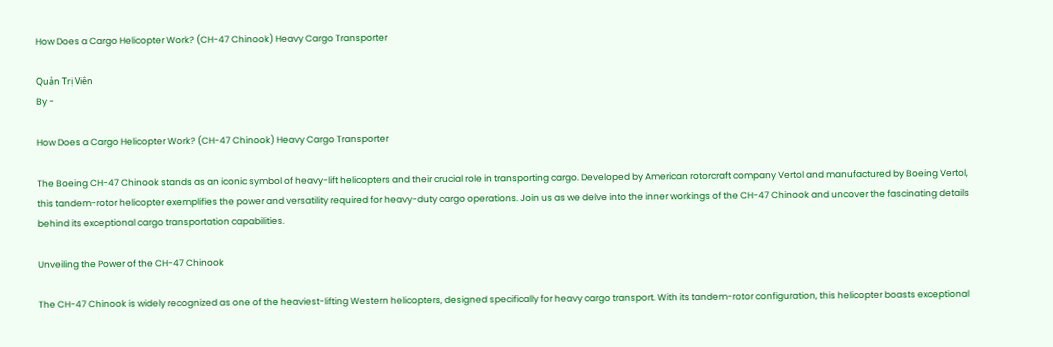How Does a Cargo Helicopter Work? (CH-47 Chinook) Heavy Cargo Transporter

Quản Trị Viên
By -

How Does a Cargo Helicopter Work? (CH-47 Chinook) Heavy Cargo Transporter

The Boeing CH-47 Chinook stands as an iconic symbol of heavy-lift helicopters and their crucial role in transporting cargo. Developed by American rotorcraft company Vertol and manufactured by Boeing Vertol, this tandem-rotor helicopter exemplifies the power and versatility required for heavy-duty cargo operations. Join us as we delve into the inner workings of the CH-47 Chinook and uncover the fascinating details behind its exceptional cargo transportation capabilities.

Unveiling the Power of the CH-47 Chinook

The CH-47 Chinook is widely recognized as one of the heaviest-lifting Western helicopters, designed specifically for heavy cargo transport. With its tandem-rotor configuration, this helicopter boasts exceptional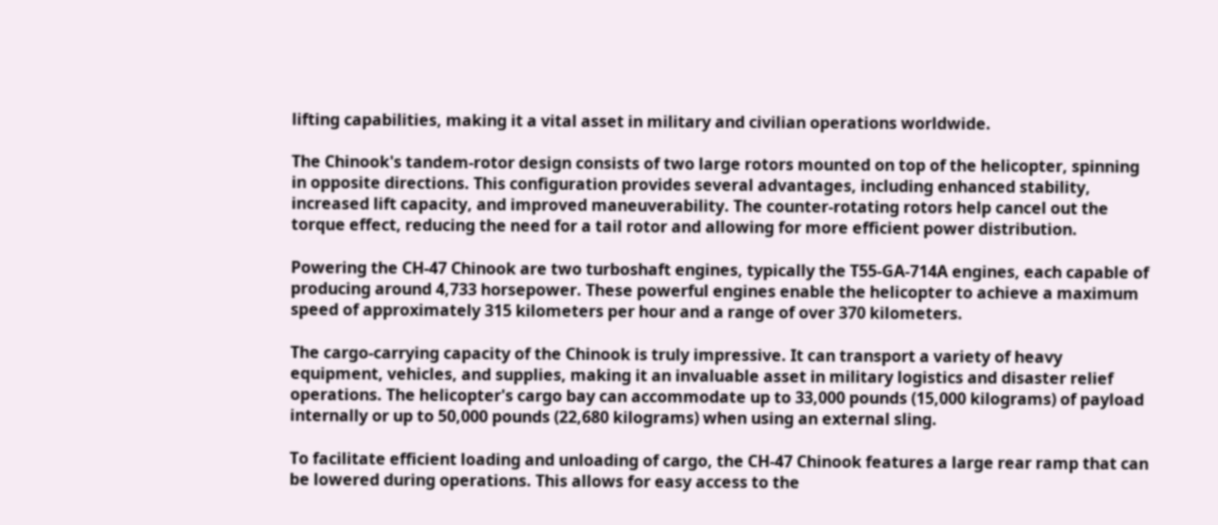lifting capabilities, making it a vital asset in military and civilian operations worldwide.

The Chinook's tandem-rotor design consists of two large rotors mounted on top of the helicopter, spinning in opposite directions. This configuration provides several advantages, including enhanced stability, increased lift capacity, and improved maneuverability. The counter-rotating rotors help cancel out the torque effect, reducing the need for a tail rotor and allowing for more efficient power distribution.

Powering the CH-47 Chinook are two turboshaft engines, typically the T55-GA-714A engines, each capable of producing around 4,733 horsepower. These powerful engines enable the helicopter to achieve a maximum speed of approximately 315 kilometers per hour and a range of over 370 kilometers.

The cargo-carrying capacity of the Chinook is truly impressive. It can transport a variety of heavy equipment, vehicles, and supplies, making it an invaluable asset in military logistics and disaster relief operations. The helicopter's cargo bay can accommodate up to 33,000 pounds (15,000 kilograms) of payload internally or up to 50,000 pounds (22,680 kilograms) when using an external sling.

To facilitate efficient loading and unloading of cargo, the CH-47 Chinook features a large rear ramp that can be lowered during operations. This allows for easy access to the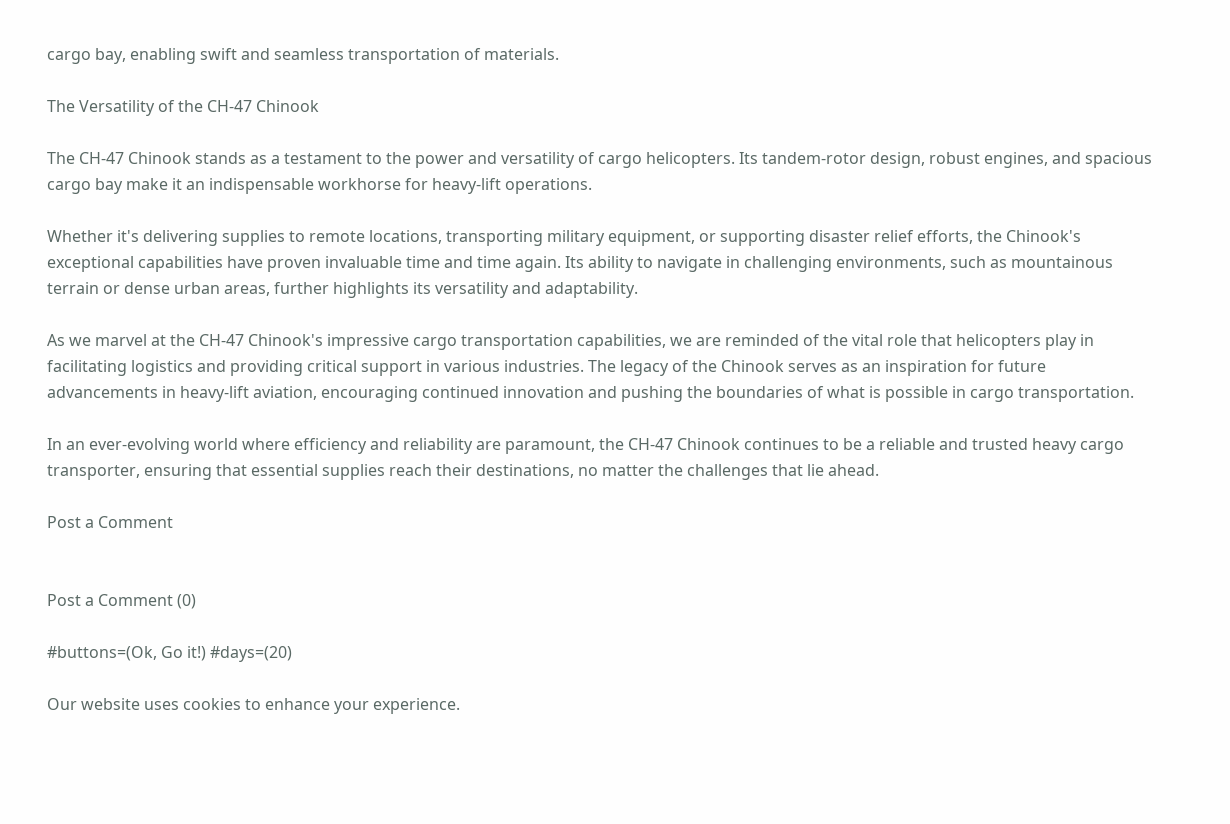cargo bay, enabling swift and seamless transportation of materials.

The Versatility of the CH-47 Chinook

The CH-47 Chinook stands as a testament to the power and versatility of cargo helicopters. Its tandem-rotor design, robust engines, and spacious cargo bay make it an indispensable workhorse for heavy-lift operations.

Whether it's delivering supplies to remote locations, transporting military equipment, or supporting disaster relief efforts, the Chinook's exceptional capabilities have proven invaluable time and time again. Its ability to navigate in challenging environments, such as mountainous terrain or dense urban areas, further highlights its versatility and adaptability.

As we marvel at the CH-47 Chinook's impressive cargo transportation capabilities, we are reminded of the vital role that helicopters play in facilitating logistics and providing critical support in various industries. The legacy of the Chinook serves as an inspiration for future advancements in heavy-lift aviation, encouraging continued innovation and pushing the boundaries of what is possible in cargo transportation.

In an ever-evolving world where efficiency and reliability are paramount, the CH-47 Chinook continues to be a reliable and trusted heavy cargo transporter, ensuring that essential supplies reach their destinations, no matter the challenges that lie ahead.

Post a Comment


Post a Comment (0)

#buttons=(Ok, Go it!) #days=(20)

Our website uses cookies to enhance your experience.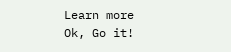Learn more
Ok, Go it!